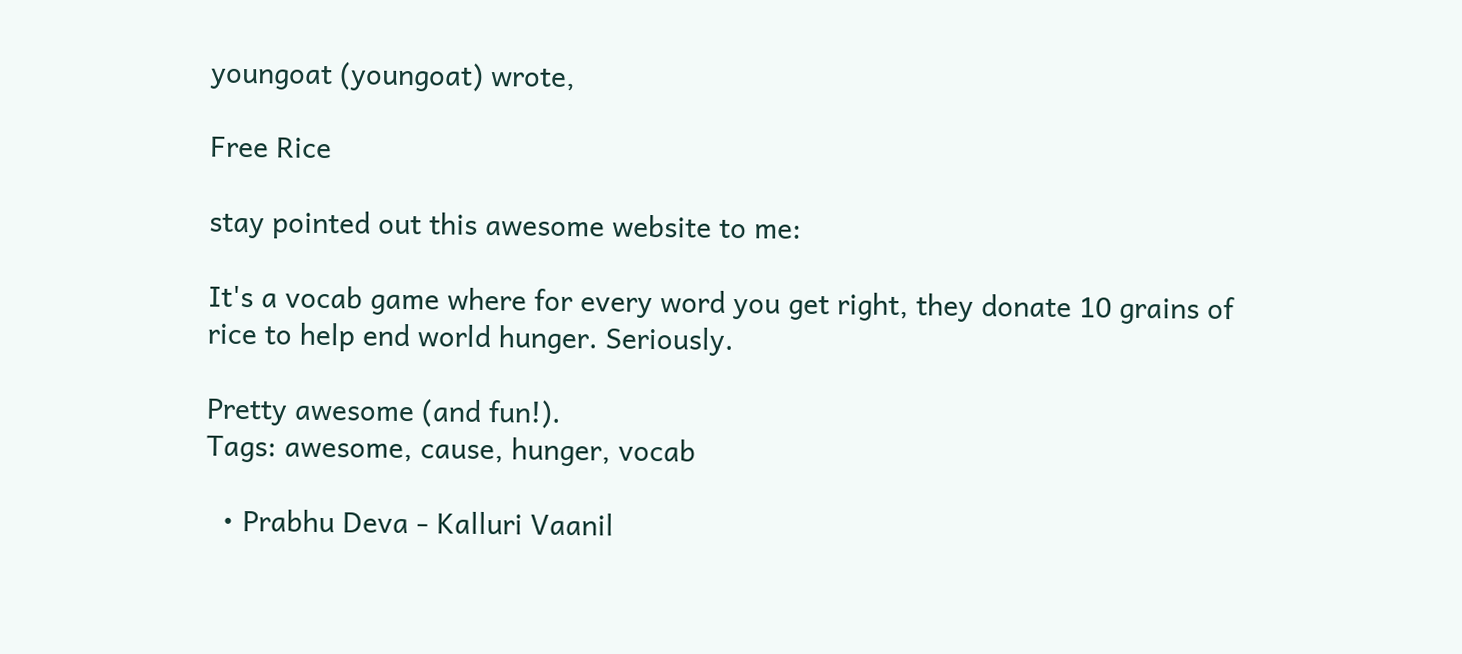youngoat (youngoat) wrote,

Free Rice

stay pointed out this awesome website to me:

It's a vocab game where for every word you get right, they donate 10 grains of rice to help end world hunger. Seriously.

Pretty awesome (and fun!).
Tags: awesome, cause, hunger, vocab

  • Prabhu Deva - Kalluri Vaanil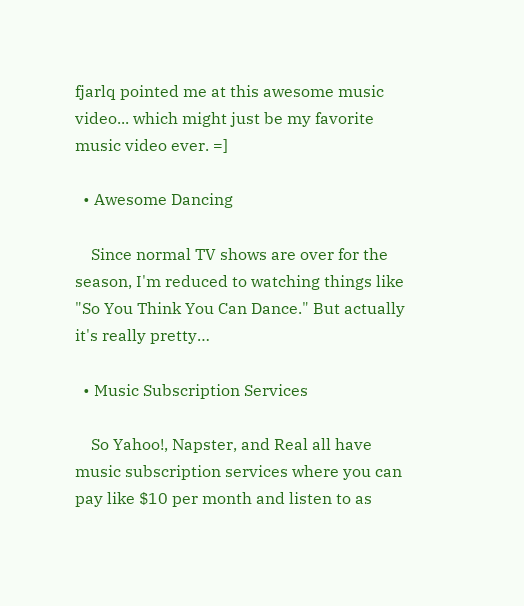fjarlq pointed me at this awesome music video... which might just be my favorite music video ever. =]

  • Awesome Dancing

    Since normal TV shows are over for the season, I'm reduced to watching things like "So You Think You Can Dance." But actually it's really pretty…

  • Music Subscription Services

    So Yahoo!, Napster, and Real all have music subscription services where you can pay like $10 per month and listen to as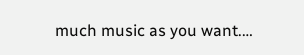much music as you want.…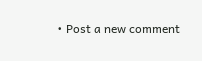• Post a new comment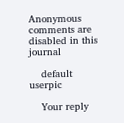Anonymous comments are disabled in this journal

    default userpic

    Your reply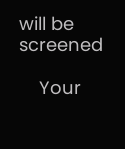will be screened

    Your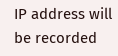IP address will be recorded